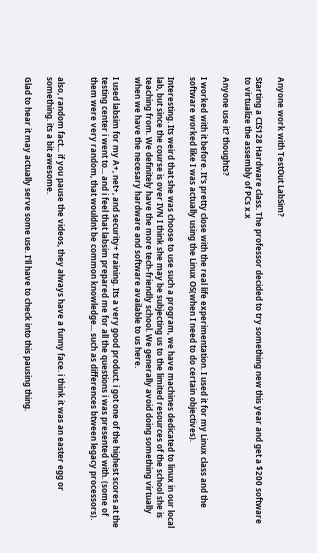Anyone work with TestOut LabSim?

Starting a CIS128 Hardware class. The professor decided to try something new this year and get a $200 software to virtualize the assembly of PCs x.x

Anyone use it? thoughts?

I worked with it before. It's pretty close with the real life experimentation. I used it for my Linux class and the software worked like I was actually using the Linux OS(when I need to do certain objectives).

Interesting. Its weird that she was choose to use such a program, we have machines dedicated to linux in our local lab, but since the course is over IVN I think she may be subjecting us to the limited resources of the school she is teaching from. We definitely have the more tech-friendly school. We generally avoid doing something virtually when we have the necesary hardware and software available to us here.

I used labsim for my A+, net+, and security+ training. Its a very good product. i got one of the highest scores at the testing center i went to... and i feel that labsim prepared me for all the questions i was presented with. (some of them were very random, that wouldnt be common knowledge... such as differences btween legacy processors).


also, random fact... if you pause the videos, they always have a funny face. i think it was an easter egg or something. its a bit awesome.

Glad to hear it may actually serve some use. I'll have to check into this pausing thing.